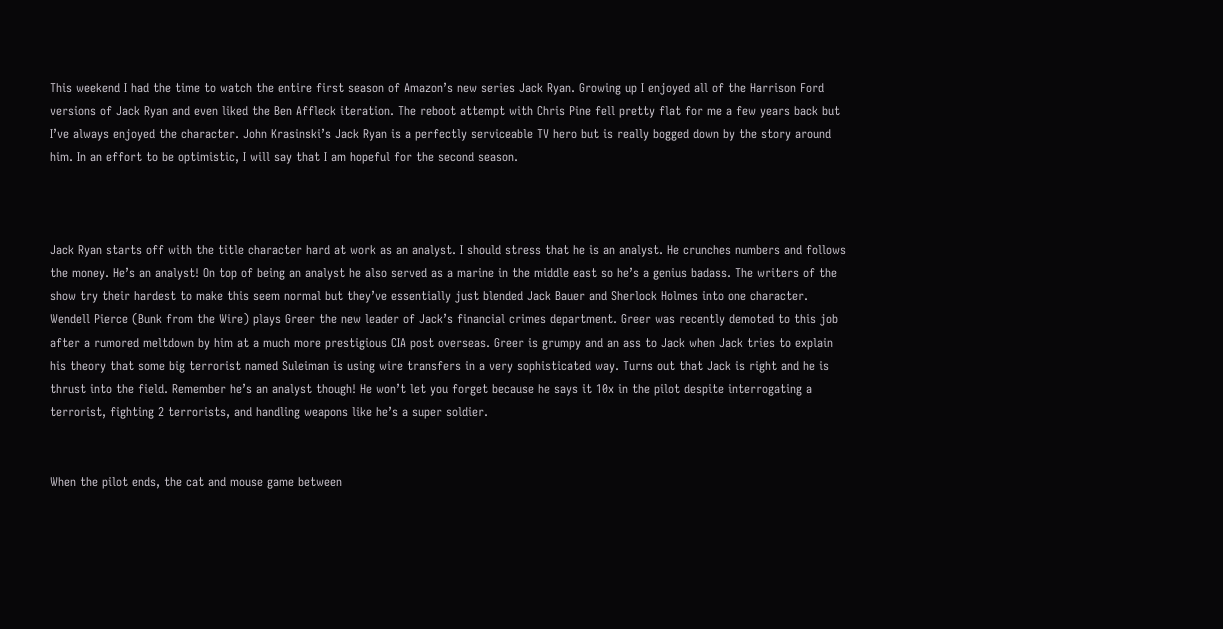This weekend I had the time to watch the entire first season of Amazon’s new series Jack Ryan. Growing up I enjoyed all of the Harrison Ford versions of Jack Ryan and even liked the Ben Affleck iteration. The reboot attempt with Chris Pine fell pretty flat for me a few years back but I’ve always enjoyed the character. John Krasinski’s Jack Ryan is a perfectly serviceable TV hero but is really bogged down by the story around him. In an effort to be optimistic, I will say that I am hopeful for the second season.



Jack Ryan starts off with the title character hard at work as an analyst. I should stress that he is an analyst. He crunches numbers and follows the money. He’s an analyst! On top of being an analyst he also served as a marine in the middle east so he’s a genius badass. The writers of the show try their hardest to make this seem normal but they’ve essentially just blended Jack Bauer and Sherlock Holmes into one character. Wendell Pierce (Bunk from the Wire) plays Greer the new leader of Jack’s financial crimes department. Greer was recently demoted to this job after a rumored meltdown by him at a much more prestigious CIA post overseas. Greer is grumpy and an ass to Jack when Jack tries to explain his theory that some big terrorist named Suleiman is using wire transfers in a very sophisticated way. Turns out that Jack is right and he is thrust into the field. Remember he’s an analyst though! He won’t let you forget because he says it 10x in the pilot despite interrogating a terrorist, fighting 2 terrorists, and handling weapons like he’s a super soldier.


When the pilot ends, the cat and mouse game between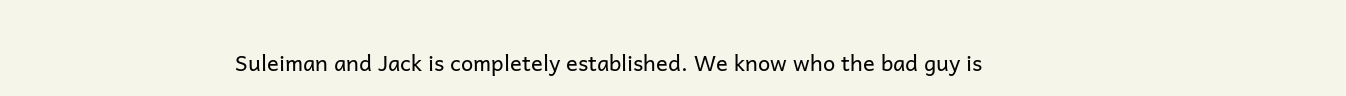Suleiman and Jack is completely established. We know who the bad guy is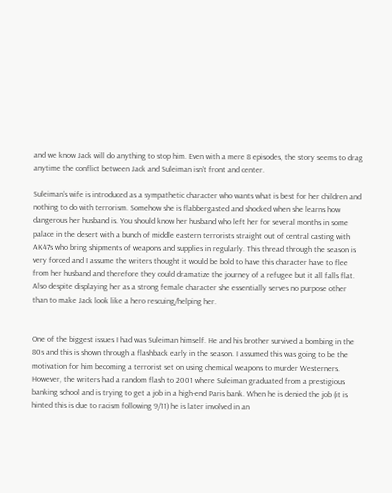and we know Jack will do anything to stop him. Even with a mere 8 episodes, the story seems to drag anytime the conflict between Jack and Suleiman isn’t front and center.

Suleiman’s wife is introduced as a sympathetic character who wants what is best for her children and nothing to do with terrorism. Somehow she is flabbergasted and shocked when she learns how dangerous her husband is. You should know her husband who left her for several months in some palace in the desert with a bunch of middle eastern terrorists straight out of central casting with AK47s who bring shipments of weapons and supplies in regularly. This thread through the season is very forced and I assume the writers thought it would be bold to have this character have to flee from her husband and therefore they could dramatize the journey of a refugee but it all falls flat. Also despite displaying her as a strong female character she essentially serves no purpose other than to make Jack look like a hero rescuing/helping her.


One of the biggest issues I had was Suleiman himself. He and his brother survived a bombing in the 80s and this is shown through a flashback early in the season. I assumed this was going to be the motivation for him becoming a terrorist set on using chemical weapons to murder Westerners. However, the writers had a random flash to 2001 where Suleiman graduated from a prestigious banking school and is trying to get a job in a high-end Paris bank. When he is denied the job (it is hinted this is due to racism following 9/11) he is later involved in an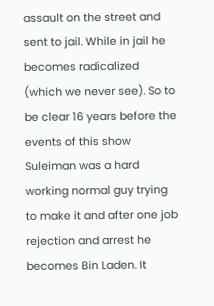assault on the street and sent to jail. While in jail he becomes radicalized (which we never see). So to be clear 16 years before the events of this show Suleiman was a hard working normal guy trying to make it and after one job rejection and arrest he becomes Bin Laden. It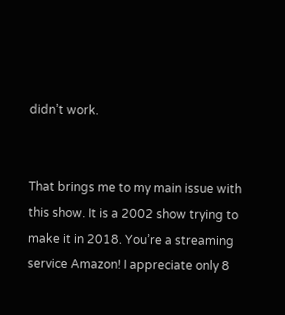didn’t work.


That brings me to my main issue with this show. It is a 2002 show trying to make it in 2018. You’re a streaming service Amazon! I appreciate only 8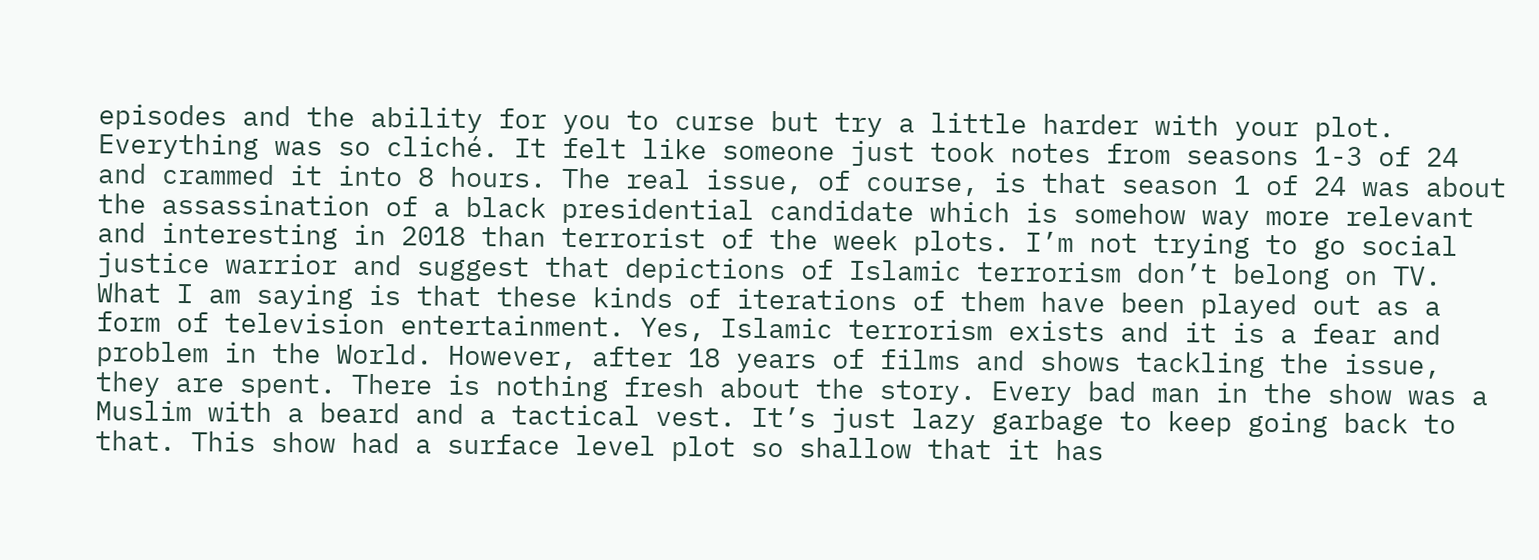episodes and the ability for you to curse but try a little harder with your plot. Everything was so cliché. It felt like someone just took notes from seasons 1-3 of 24 and crammed it into 8 hours. The real issue, of course, is that season 1 of 24 was about the assassination of a black presidential candidate which is somehow way more relevant and interesting in 2018 than terrorist of the week plots. I’m not trying to go social justice warrior and suggest that depictions of Islamic terrorism don’t belong on TV. What I am saying is that these kinds of iterations of them have been played out as a form of television entertainment. Yes, Islamic terrorism exists and it is a fear and problem in the World. However, after 18 years of films and shows tackling the issue, they are spent. There is nothing fresh about the story. Every bad man in the show was a Muslim with a beard and a tactical vest. It’s just lazy garbage to keep going back to that. This show had a surface level plot so shallow that it has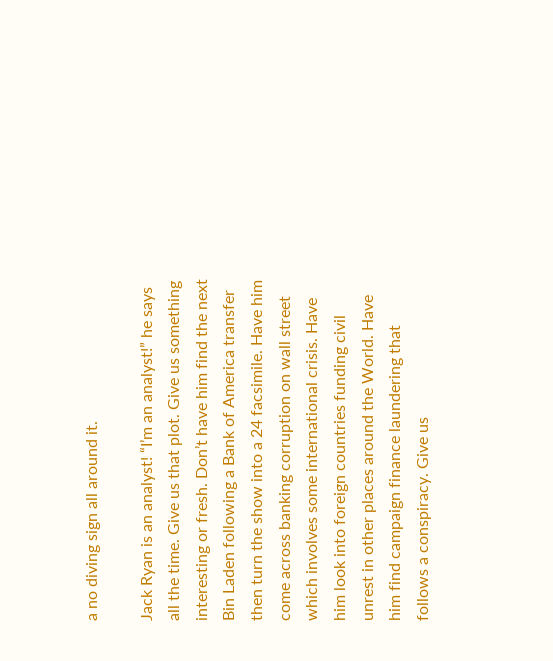a no diving sign all around it.

Jack Ryan is an analyst! “I’m an analyst!” he says all the time. Give us that plot. Give us something interesting or fresh. Don’t have him find the next Bin Laden following a Bank of America transfer then turn the show into a 24 facsimile. Have him come across banking corruption on wall street which involves some international crisis. Have him look into foreign countries funding civil unrest in other places around the World. Have him find campaign finance laundering that follows a conspiracy. Give us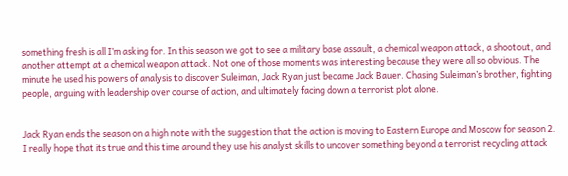something fresh is all I’m asking for. In this season we got to see a military base assault, a chemical weapon attack, a shootout, and another attempt at a chemical weapon attack. Not one of those moments was interesting because they were all so obvious. The minute he used his powers of analysis to discover Suleiman, Jack Ryan just became Jack Bauer. Chasing Suleiman’s brother, fighting people, arguing with leadership over course of action, and ultimately facing down a terrorist plot alone.


Jack Ryan ends the season on a high note with the suggestion that the action is moving to Eastern Europe and Moscow for season 2. I really hope that its true and this time around they use his analyst skills to uncover something beyond a terrorist recycling attack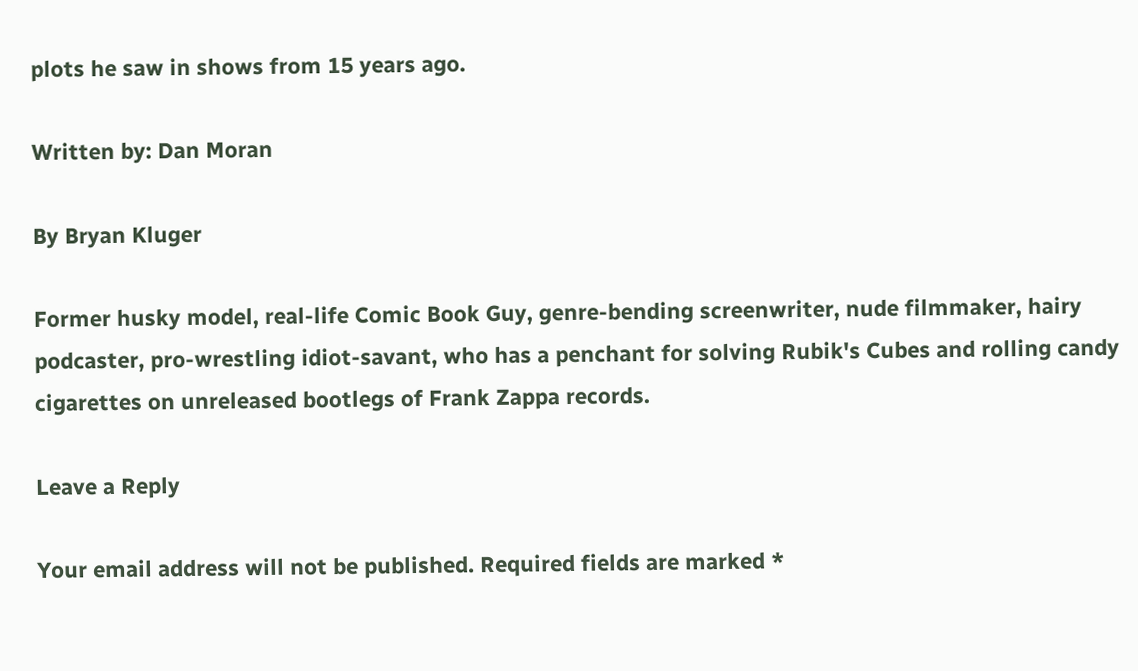plots he saw in shows from 15 years ago.

Written by: Dan Moran

By Bryan Kluger

Former husky model, real-life Comic Book Guy, genre-bending screenwriter, nude filmmaker, hairy podcaster, pro-wrestling idiot-savant, who has a penchant for solving Rubik's Cubes and rolling candy cigarettes on unreleased bootlegs of Frank Zappa records.

Leave a Reply

Your email address will not be published. Required fields are marked *